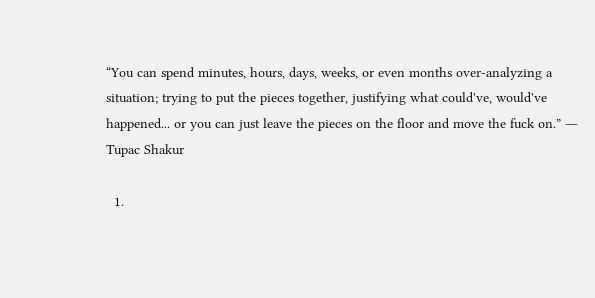“You can spend minutes, hours, days, weeks, or even months over-analyzing a situation; trying to put the pieces together, justifying what could've, would've happened... or you can just leave the pieces on the floor and move the fuck on.” ― Tupac Shakur

  1.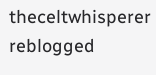theceltwhisperer reblogged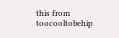this from toocooltobehip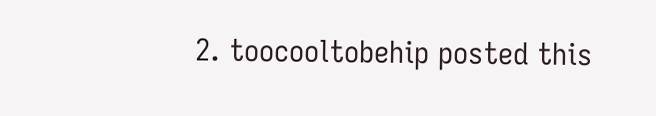2. toocooltobehip posted this